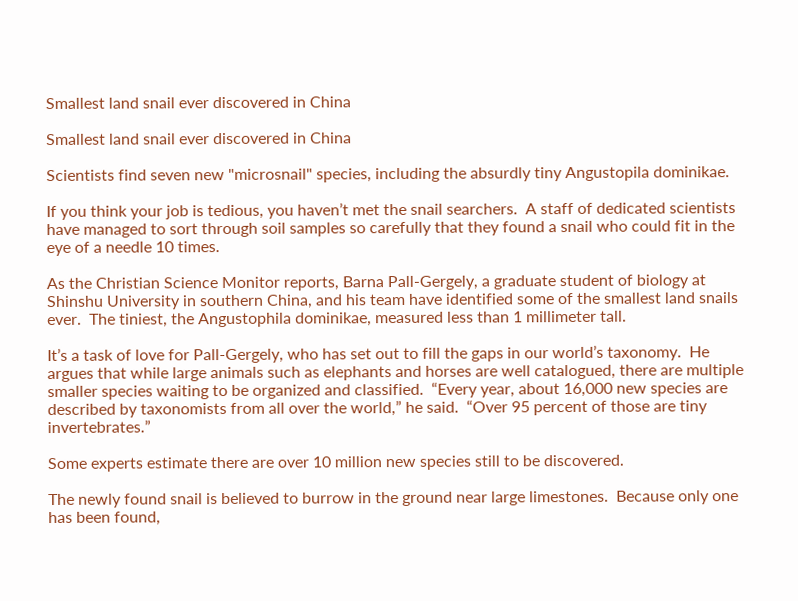Smallest land snail ever discovered in China

Smallest land snail ever discovered in China

Scientists find seven new "microsnail" species, including the absurdly tiny Angustopila dominikae.

If you think your job is tedious, you haven’t met the snail searchers.  A staff of dedicated scientists have managed to sort through soil samples so carefully that they found a snail who could fit in the eye of a needle 10 times.

As the Christian Science Monitor reports, Barna Pall-Gergely, a graduate student of biology at Shinshu University in southern China, and his team have identified some of the smallest land snails ever.  The tiniest, the Angustophila dominikae, measured less than 1 millimeter tall.

It’s a task of love for Pall-Gergely, who has set out to fill the gaps in our world’s taxonomy.  He argues that while large animals such as elephants and horses are well catalogued, there are multiple smaller species waiting to be organized and classified.  “Every year, about 16,000 new species are described by taxonomists from all over the world,” he said.  “Over 95 percent of those are tiny invertebrates.”

Some experts estimate there are over 10 million new species still to be discovered.

The newly found snail is believed to burrow in the ground near large limestones.  Because only one has been found,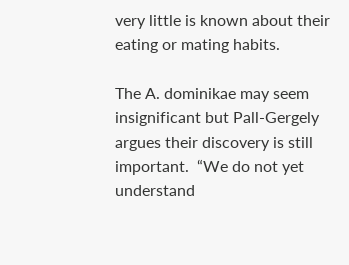very little is known about their eating or mating habits.

The A. dominikae may seem insignificant but Pall-Gergely argues their discovery is still important.  “We do not yet understand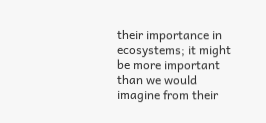their importance in ecosystems; it might be more important than we would imagine from their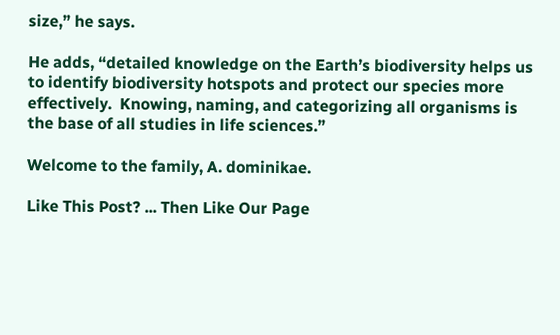size,” he says.

He adds, “detailed knowledge on the Earth’s biodiversity helps us to identify biodiversity hotspots and protect our species more effectively.  Knowing, naming, and categorizing all organisms is the base of all studies in life sciences.”

Welcome to the family, A. dominikae.

Like This Post? ... Then Like Our Page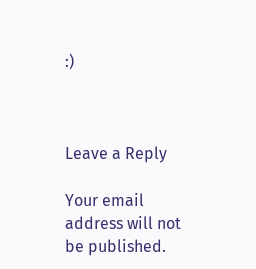:)



Leave a Reply

Your email address will not be published.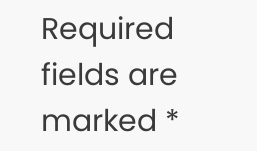Required fields are marked *